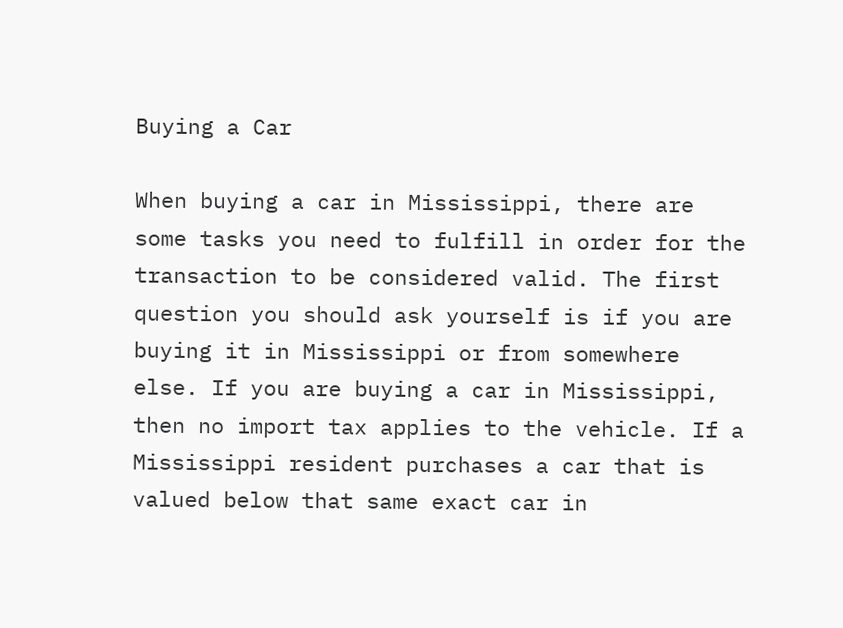Buying a Car

When buying a car in Mississippi, there are some tasks you need to fulfill in order for the transaction to be considered valid. The first question you should ask yourself is if you are buying it in Mississippi or from somewhere else. If you are buying a car in Mississippi, then no import tax applies to the vehicle. If a Mississippi resident purchases a car that is valued below that same exact car in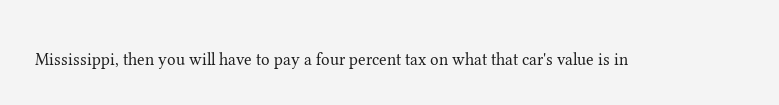Mississippi, then you will have to pay a four percent tax on what that car's value is in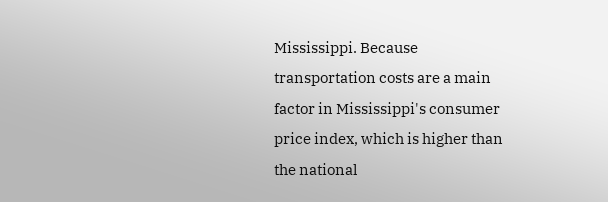Mississippi. Because transportation costs are a main factor in Mississippi's consumer price index, which is higher than the national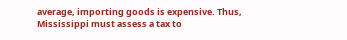average, importing goods is expensive. Thus, Mississippi must assess a tax to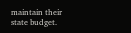maintain their state budget.